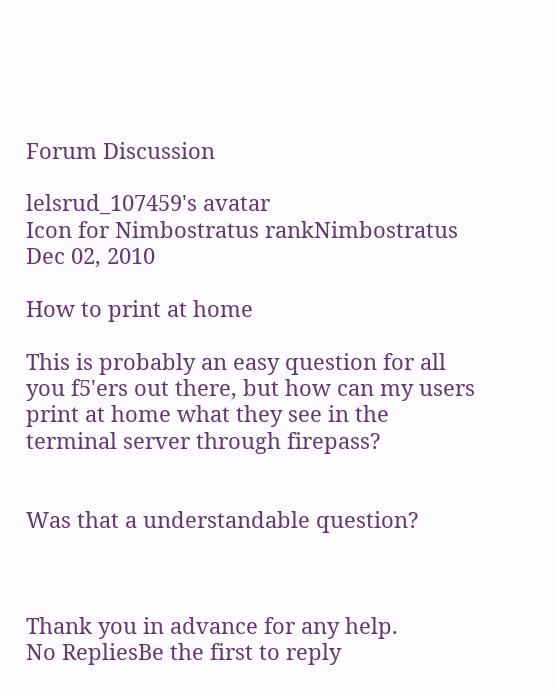Forum Discussion

lelsrud_107459's avatar
Icon for Nimbostratus rankNimbostratus
Dec 02, 2010

How to print at home

This is probably an easy question for all you f5'ers out there, but how can my users print at home what they see in the terminal server through firepass?


Was that a understandable question?



Thank you in advance for any help.
No RepliesBe the first to reply